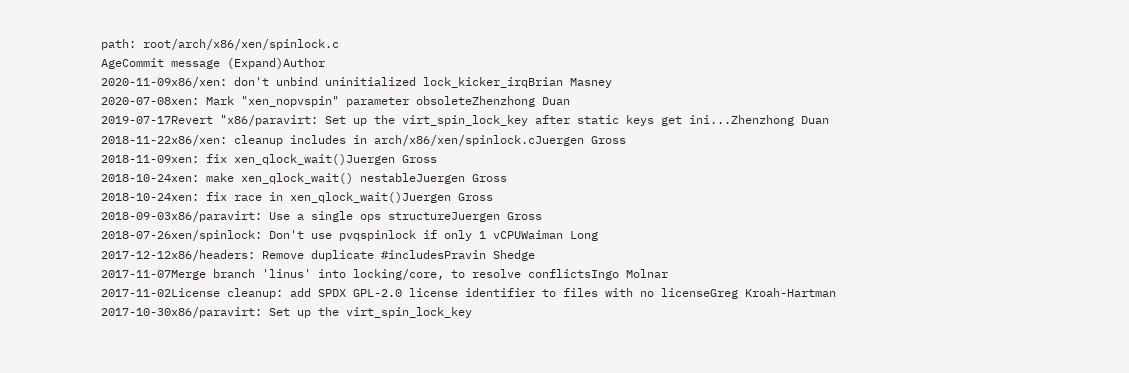path: root/arch/x86/xen/spinlock.c
AgeCommit message (Expand)Author
2020-11-09x86/xen: don't unbind uninitialized lock_kicker_irqBrian Masney
2020-07-08xen: Mark "xen_nopvspin" parameter obsoleteZhenzhong Duan
2019-07-17Revert "x86/paravirt: Set up the virt_spin_lock_key after static keys get ini...Zhenzhong Duan
2018-11-22x86/xen: cleanup includes in arch/x86/xen/spinlock.cJuergen Gross
2018-11-09xen: fix xen_qlock_wait()Juergen Gross
2018-10-24xen: make xen_qlock_wait() nestableJuergen Gross
2018-10-24xen: fix race in xen_qlock_wait()Juergen Gross
2018-09-03x86/paravirt: Use a single ops structureJuergen Gross
2018-07-26xen/spinlock: Don't use pvqspinlock if only 1 vCPUWaiman Long
2017-12-12x86/headers: Remove duplicate #includesPravin Shedge
2017-11-07Merge branch 'linus' into locking/core, to resolve conflictsIngo Molnar
2017-11-02License cleanup: add SPDX GPL-2.0 license identifier to files with no licenseGreg Kroah-Hartman
2017-10-30x86/paravirt: Set up the virt_spin_lock_key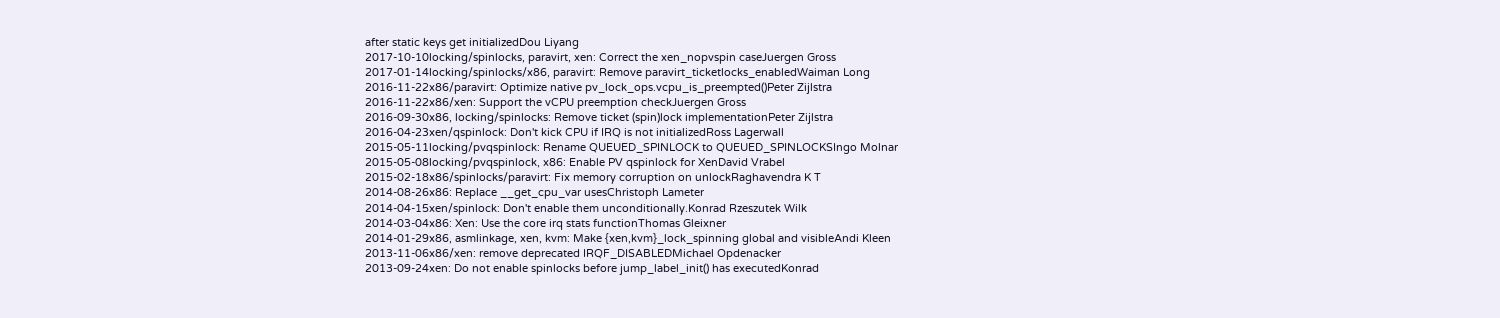after static keys get initializedDou Liyang
2017-10-10locking/spinlocks, paravirt, xen: Correct the xen_nopvspin caseJuergen Gross
2017-01-14locking/spinlocks/x86, paravirt: Remove paravirt_ticketlocks_enabledWaiman Long
2016-11-22x86/paravirt: Optimize native pv_lock_ops.vcpu_is_preempted()Peter Zijlstra
2016-11-22x86/xen: Support the vCPU preemption checkJuergen Gross
2016-09-30x86, locking/spinlocks: Remove ticket (spin)lock implementationPeter Zijlstra
2016-04-23xen/qspinlock: Don't kick CPU if IRQ is not initializedRoss Lagerwall
2015-05-11locking/pvqspinlock: Rename QUEUED_SPINLOCK to QUEUED_SPINLOCKSIngo Molnar
2015-05-08locking/pvqspinlock, x86: Enable PV qspinlock for XenDavid Vrabel
2015-02-18x86/spinlocks/paravirt: Fix memory corruption on unlockRaghavendra K T
2014-08-26x86: Replace __get_cpu_var usesChristoph Lameter
2014-04-15xen/spinlock: Don't enable them unconditionally.Konrad Rzeszutek Wilk
2014-03-04x86: Xen: Use the core irq stats functionThomas Gleixner
2014-01-29x86, asmlinkage, xen, kvm: Make {xen,kvm}_lock_spinning global and visibleAndi Kleen
2013-11-06x86/xen: remove deprecated IRQF_DISABLEDMichael Opdenacker
2013-09-24xen: Do not enable spinlocks before jump_label_init() has executedKonrad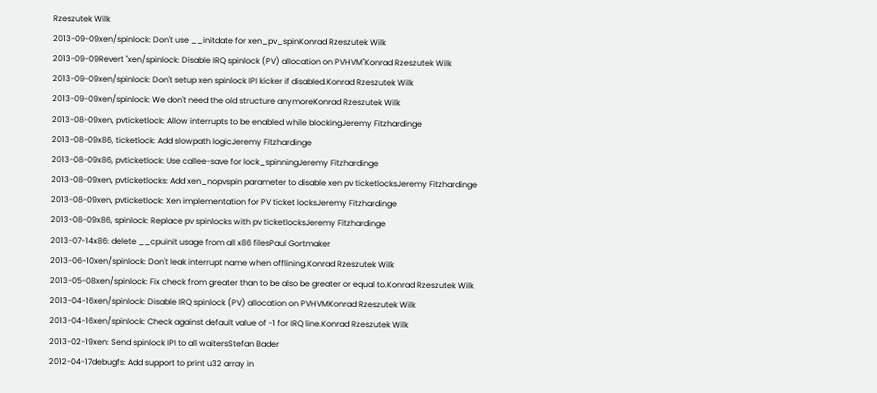Rzeszutek Wilk
2013-09-09xen/spinlock: Don't use __initdate for xen_pv_spinKonrad Rzeszutek Wilk
2013-09-09Revert "xen/spinlock: Disable IRQ spinlock (PV) allocation on PVHVM"Konrad Rzeszutek Wilk
2013-09-09xen/spinlock: Don't setup xen spinlock IPI kicker if disabled.Konrad Rzeszutek Wilk
2013-09-09xen/spinlock: We don't need the old structure anymoreKonrad Rzeszutek Wilk
2013-08-09xen, pvticketlock: Allow interrupts to be enabled while blockingJeremy Fitzhardinge
2013-08-09x86, ticketlock: Add slowpath logicJeremy Fitzhardinge
2013-08-09x86, pvticketlock: Use callee-save for lock_spinningJeremy Fitzhardinge
2013-08-09xen, pvticketlocks: Add xen_nopvspin parameter to disable xen pv ticketlocksJeremy Fitzhardinge
2013-08-09xen, pvticketlock: Xen implementation for PV ticket locksJeremy Fitzhardinge
2013-08-09x86, spinlock: Replace pv spinlocks with pv ticketlocksJeremy Fitzhardinge
2013-07-14x86: delete __cpuinit usage from all x86 filesPaul Gortmaker
2013-06-10xen/spinlock: Don't leak interrupt name when offlining.Konrad Rzeszutek Wilk
2013-05-08xen/spinlock: Fix check from greater than to be also be greater or equal to.Konrad Rzeszutek Wilk
2013-04-16xen/spinlock: Disable IRQ spinlock (PV) allocation on PVHVMKonrad Rzeszutek Wilk
2013-04-16xen/spinlock: Check against default value of -1 for IRQ line.Konrad Rzeszutek Wilk
2013-02-19xen: Send spinlock IPI to all waitersStefan Bader
2012-04-17debugfs: Add support to print u32 array in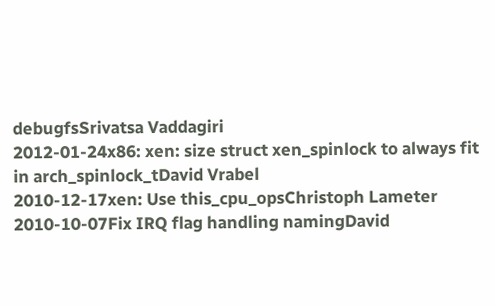debugfsSrivatsa Vaddagiri
2012-01-24x86: xen: size struct xen_spinlock to always fit in arch_spinlock_tDavid Vrabel
2010-12-17xen: Use this_cpu_opsChristoph Lameter
2010-10-07Fix IRQ flag handling namingDavid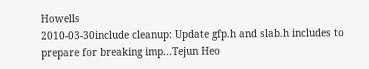Howells
2010-03-30include cleanup: Update gfp.h and slab.h includes to prepare for breaking imp...Tejun Heo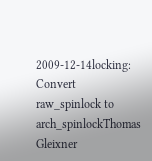2009-12-14locking: Convert raw_spinlock to arch_spinlockThomas Gleixner